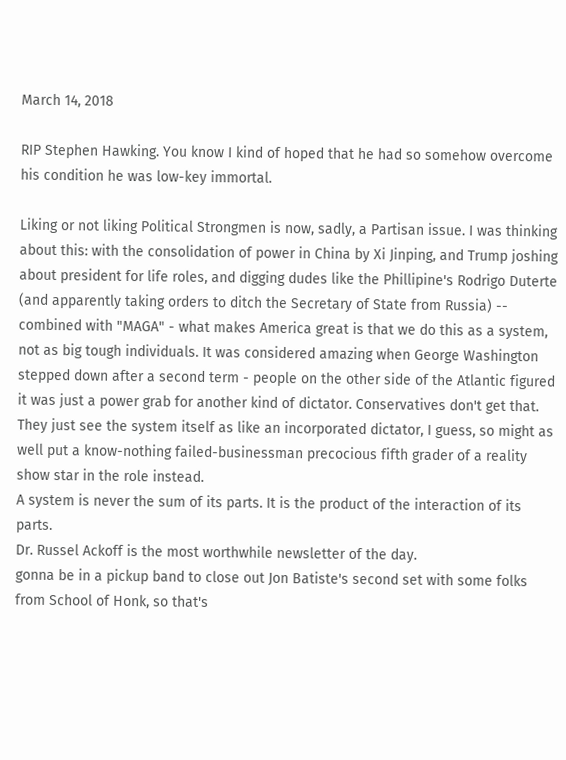March 14, 2018

RIP Stephen Hawking. You know I kind of hoped that he had so somehow overcome his condition he was low-key immortal.

Liking or not liking Political Strongmen is now, sadly, a Partisan issue. I was thinking about this: with the consolidation of power in China by Xi Jinping, and Trump joshing about president for life roles, and digging dudes like the Phillipine's Rodrigo Duterte (and apparently taking orders to ditch the Secretary of State from Russia) -- combined with "MAGA" - what makes America great is that we do this as a system, not as big tough individuals. It was considered amazing when George Washington stepped down after a second term - people on the other side of the Atlantic figured it was just a power grab for another kind of dictator. Conservatives don't get that. They just see the system itself as like an incorporated dictator, I guess, so might as well put a know-nothing failed-businessman precocious fifth grader of a reality show star in the role instead.
A system is never the sum of its parts. It is the product of the interaction of its parts.
Dr. Russel Ackoff is the most worthwhile newsletter of the day.
gonna be in a pickup band to close out Jon Batiste's second set with some folks from School of Honk, so that's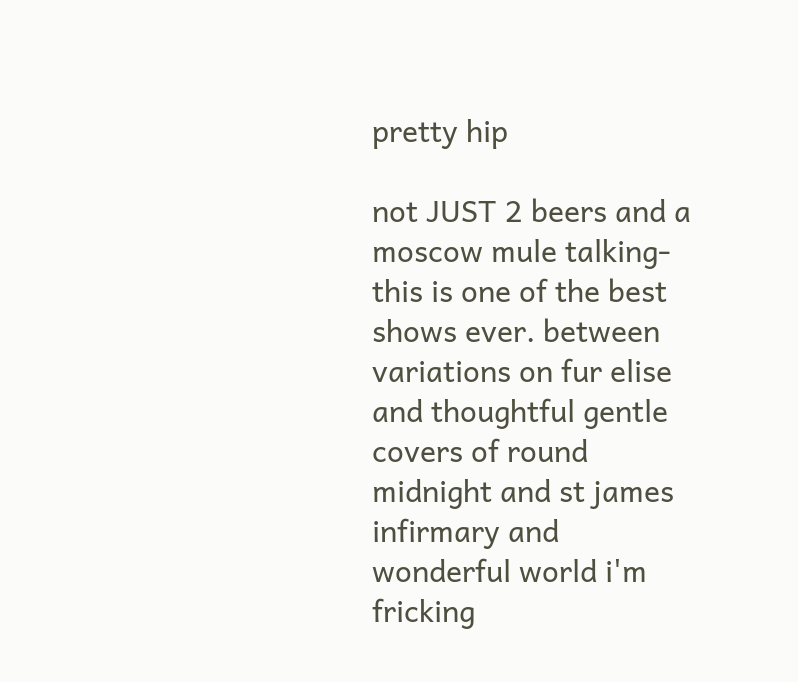pretty hip

not JUST 2 beers and a moscow mule talking- this is one of the best shows ever. between variations on fur elise and thoughtful gentle covers of round midnight and st james infirmary and wonderful world i'm fricking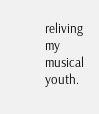reliving my musical youth.